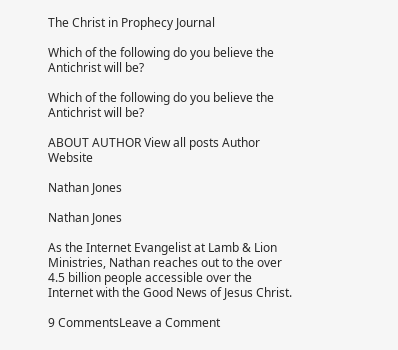The Christ in Prophecy Journal

Which of the following do you believe the Antichrist will be?

Which of the following do you believe the Antichrist will be?

ABOUT AUTHOR View all posts Author Website

Nathan Jones

Nathan Jones

As the Internet Evangelist at Lamb & Lion Ministries, Nathan reaches out to the over 4.5 billion people accessible over the Internet with the Good News of Jesus Christ.

9 CommentsLeave a Comment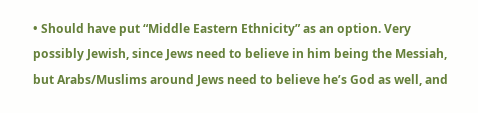• Should have put “Middle Eastern Ethnicity” as an option. Very possibly Jewish, since Jews need to believe in him being the Messiah, but Arabs/Muslims around Jews need to believe he’s God as well, and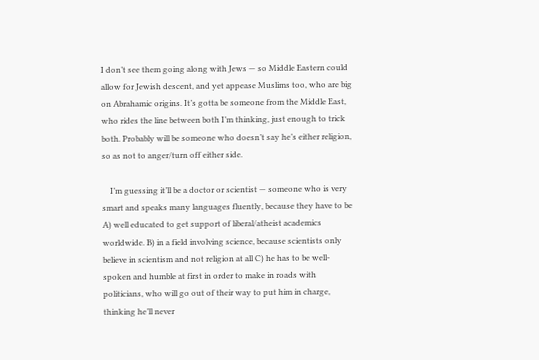I don’t see them going along with Jews — so Middle Eastern could allow for Jewish descent, and yet appease Muslims too, who are big on Abrahamic origins. It’s gotta be someone from the Middle East, who rides the line between both I’m thinking, just enough to trick both. Probably will be someone who doesn’t say he’s either religion, so as not to anger/turn off either side.

    I’m guessing it’ll be a doctor or scientist — someone who is very smart and speaks many languages fluently, because they have to be A) well educated to get support of liberal/atheist academics worldwide. B) in a field involving science, because scientists only believe in scientism and not religion at all C) he has to be well-spoken and humble at first in order to make in roads with politicians, who will go out of their way to put him in charge, thinking he’ll never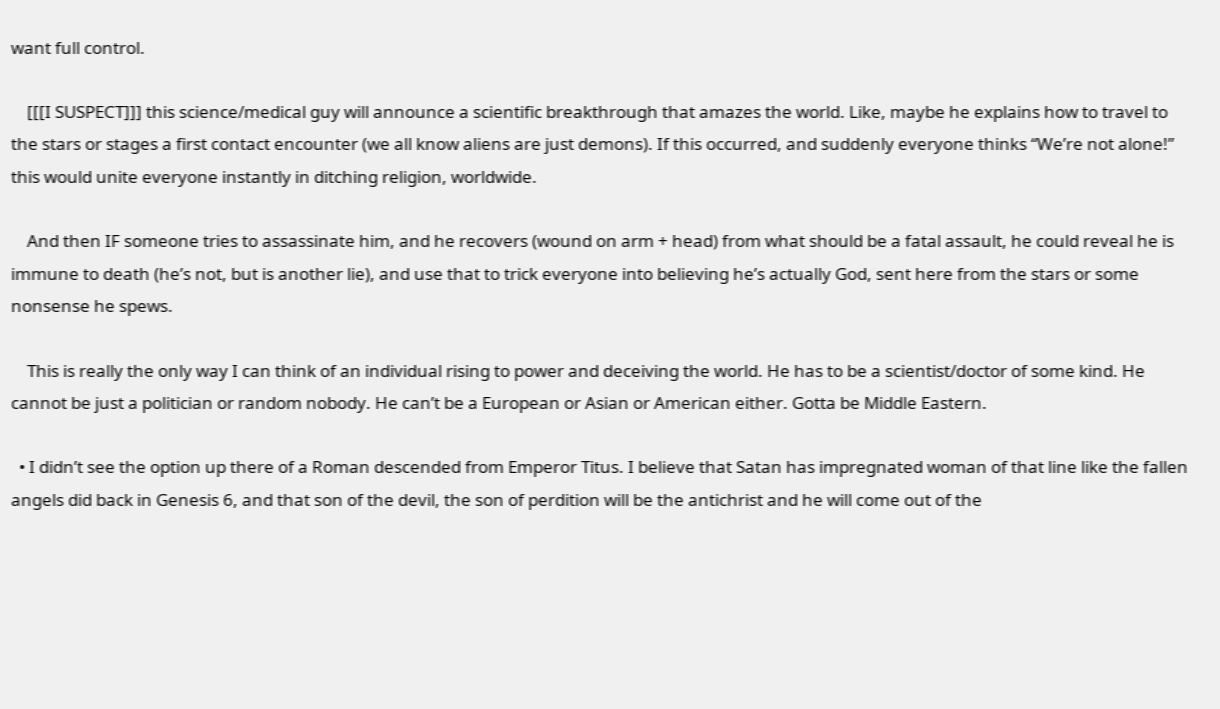want full control.

    [[[I SUSPECT]]] this science/medical guy will announce a scientific breakthrough that amazes the world. Like, maybe he explains how to travel to the stars or stages a first contact encounter (we all know aliens are just demons). If this occurred, and suddenly everyone thinks “We’re not alone!” this would unite everyone instantly in ditching religion, worldwide.

    And then IF someone tries to assassinate him, and he recovers (wound on arm + head) from what should be a fatal assault, he could reveal he is immune to death (he’s not, but is another lie), and use that to trick everyone into believing he’s actually God, sent here from the stars or some nonsense he spews.

    This is really the only way I can think of an individual rising to power and deceiving the world. He has to be a scientist/doctor of some kind. He cannot be just a politician or random nobody. He can’t be a European or Asian or American either. Gotta be Middle Eastern.

  • I didn’t see the option up there of a Roman descended from Emperor Titus. I believe that Satan has impregnated woman of that line like the fallen angels did back in Genesis 6, and that son of the devil, the son of perdition will be the antichrist and he will come out of the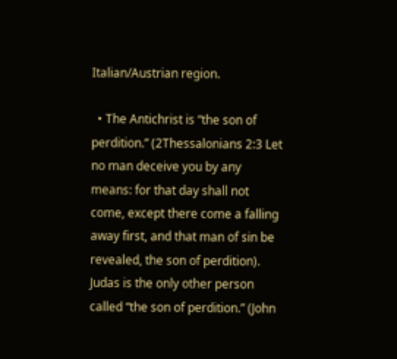Italian/Austrian region.

  • The Antichrist is “the son of perdition.” (2Thessalonians 2:3 Let no man deceive you by any means: for that day shall not come, except there come a falling away first, and that man of sin be revealed, the son of perdition). Judas is the only other person called “the son of perdition.” (John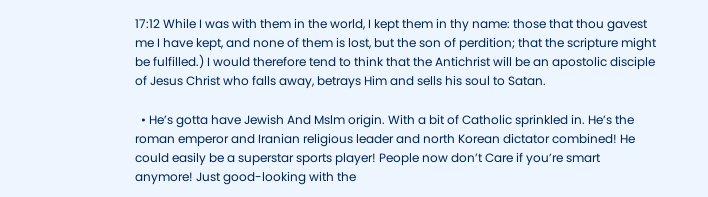17:12 While I was with them in the world, I kept them in thy name: those that thou gavest me I have kept, and none of them is lost, but the son of perdition; that the scripture might be fulfilled.) I would therefore tend to think that the Antichrist will be an apostolic disciple of Jesus Christ who falls away, betrays Him and sells his soul to Satan.

  • He’s gotta have Jewish And Mslm origin. With a bit of Catholic sprinkled in. He’s the roman emperor and Iranian religious leader and north Korean dictator combined! He could easily be a superstar sports player! People now don’t Care if you’re smart anymore! Just good-looking with the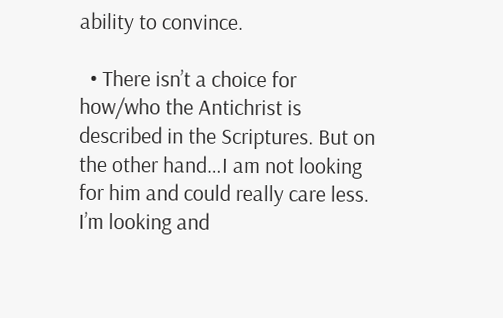ability to convince.

  • There isn’t a choice for how/who the Antichrist is described in the Scriptures. But on the other hand…I am not looking for him and could really care less. I’m looking and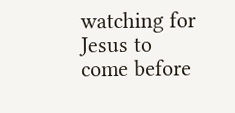watching for Jesus to come before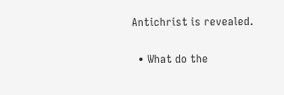Antichrist is revealed.

  • What do the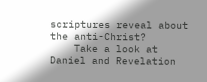scriptures reveal about the anti-Christ?
    Take a look at Daniel and Revelation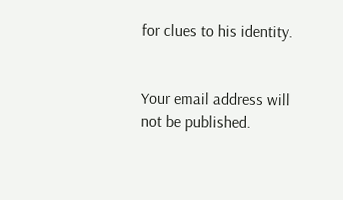for clues to his identity.


Your email address will not be published.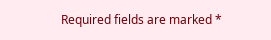Required fields are marked *